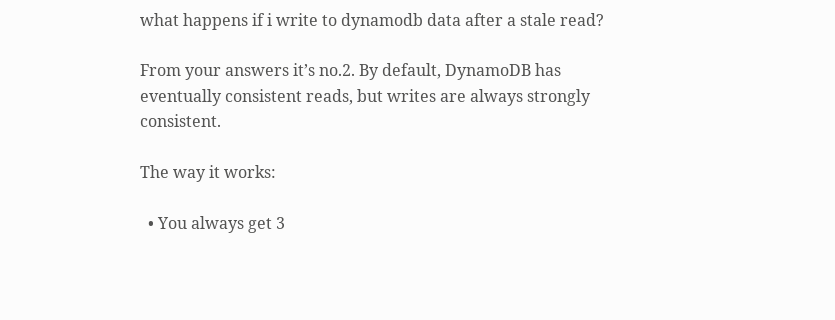what happens if i write to dynamodb data after a stale read?

From your answers it’s no.2. By default, DynamoDB has eventually consistent reads, but writes are always strongly consistent.

The way it works:

  • You always get 3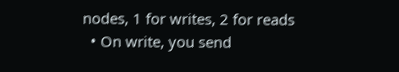nodes, 1 for writes, 2 for reads
  • On write, you send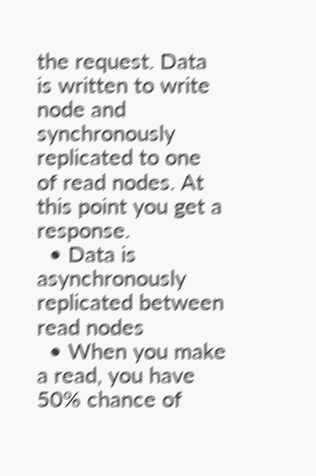the request. Data is written to write node and synchronously replicated to one of read nodes. At this point you get a response.
  • Data is asynchronously replicated between read nodes
  • When you make a read, you have 50% chance of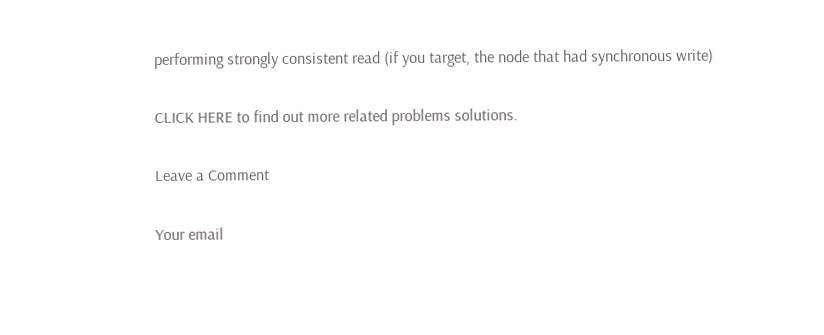performing strongly consistent read (if you target, the node that had synchronous write)

CLICK HERE to find out more related problems solutions.

Leave a Comment

Your email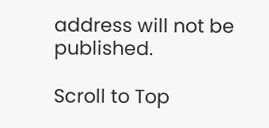address will not be published.

Scroll to Top